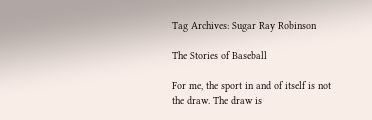Tag Archives: Sugar Ray Robinson

The Stories of Baseball

For me, the sport in and of itself is not the draw. The draw is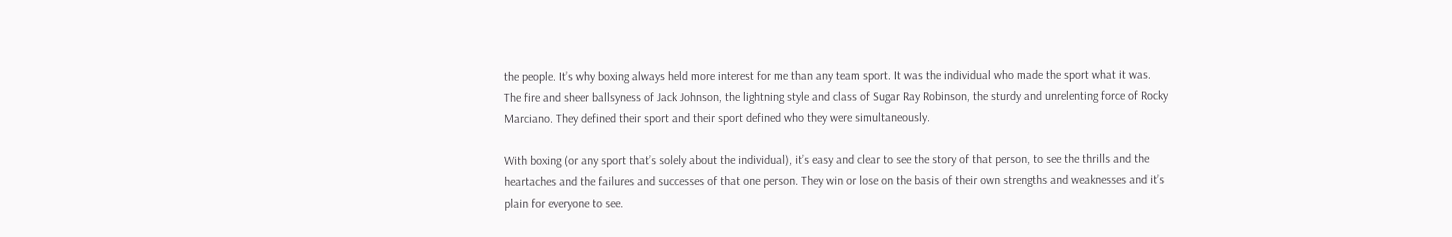the people. It’s why boxing always held more interest for me than any team sport. It was the individual who made the sport what it was. The fire and sheer ballsyness of Jack Johnson, the lightning style and class of Sugar Ray Robinson, the sturdy and unrelenting force of Rocky Marciano. They defined their sport and their sport defined who they were simultaneously.

With boxing (or any sport that’s solely about the individual), it’s easy and clear to see the story of that person, to see the thrills and the heartaches and the failures and successes of that one person. They win or lose on the basis of their own strengths and weaknesses and it’s plain for everyone to see.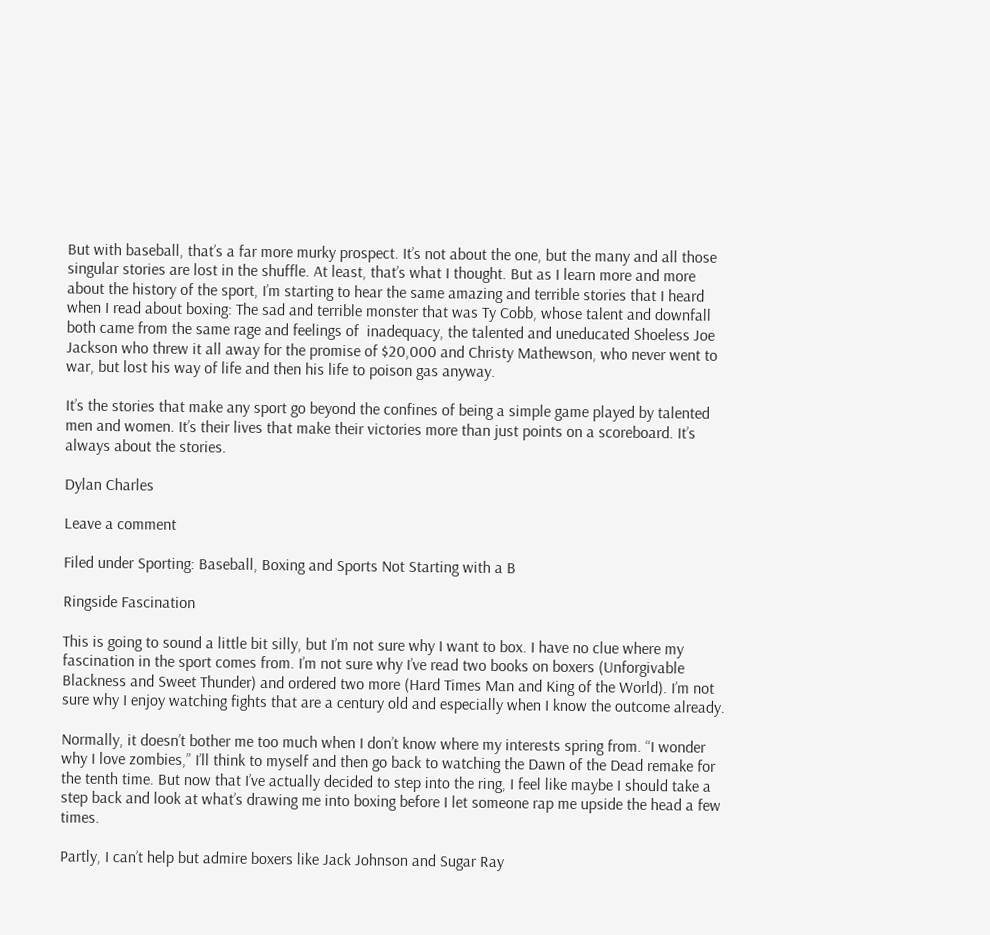But with baseball, that’s a far more murky prospect. It’s not about the one, but the many and all those singular stories are lost in the shuffle. At least, that’s what I thought. But as I learn more and more about the history of the sport, I’m starting to hear the same amazing and terrible stories that I heard when I read about boxing: The sad and terrible monster that was Ty Cobb, whose talent and downfall both came from the same rage and feelings of  inadequacy, the talented and uneducated Shoeless Joe Jackson who threw it all away for the promise of $20,000 and Christy Mathewson, who never went to war, but lost his way of life and then his life to poison gas anyway.

It’s the stories that make any sport go beyond the confines of being a simple game played by talented men and women. It’s their lives that make their victories more than just points on a scoreboard. It’s always about the stories.

Dylan Charles

Leave a comment

Filed under Sporting: Baseball, Boxing and Sports Not Starting with a B

Ringside Fascination

This is going to sound a little bit silly, but I’m not sure why I want to box. I have no clue where my fascination in the sport comes from. I’m not sure why I’ve read two books on boxers (Unforgivable Blackness and Sweet Thunder) and ordered two more (Hard Times Man and King of the World). I’m not sure why I enjoy watching fights that are a century old and especially when I know the outcome already.

Normally, it doesn’t bother me too much when I don’t know where my interests spring from. “I wonder why I love zombies,” I’ll think to myself and then go back to watching the Dawn of the Dead remake for the tenth time. But now that I’ve actually decided to step into the ring, I feel like maybe I should take a step back and look at what’s drawing me into boxing before I let someone rap me upside the head a few times.

Partly, I can’t help but admire boxers like Jack Johnson and Sugar Ray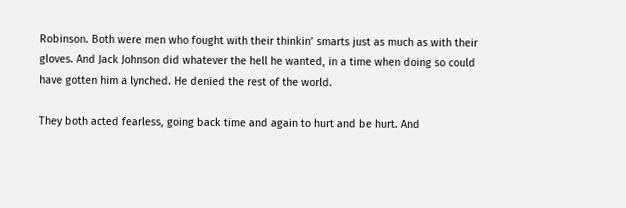Robinson. Both were men who fought with their thinkin’ smarts just as much as with their gloves. And Jack Johnson did whatever the hell he wanted, in a time when doing so could have gotten him a lynched. He denied the rest of the world.

They both acted fearless, going back time and again to hurt and be hurt. And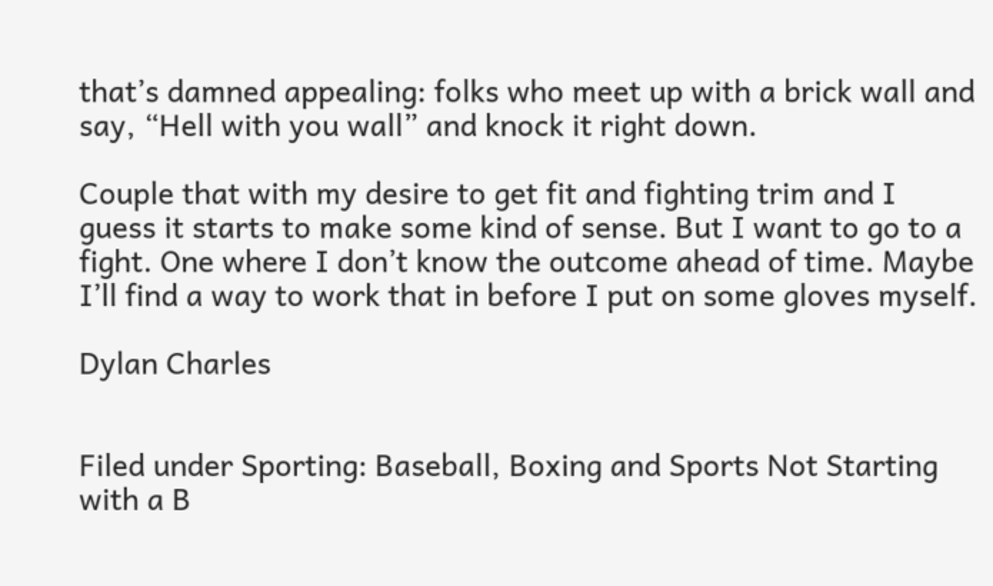that’s damned appealing: folks who meet up with a brick wall and say, “Hell with you wall” and knock it right down.

Couple that with my desire to get fit and fighting trim and I guess it starts to make some kind of sense. But I want to go to a fight. One where I don’t know the outcome ahead of time. Maybe I’ll find a way to work that in before I put on some gloves myself.

Dylan Charles


Filed under Sporting: Baseball, Boxing and Sports Not Starting with a B